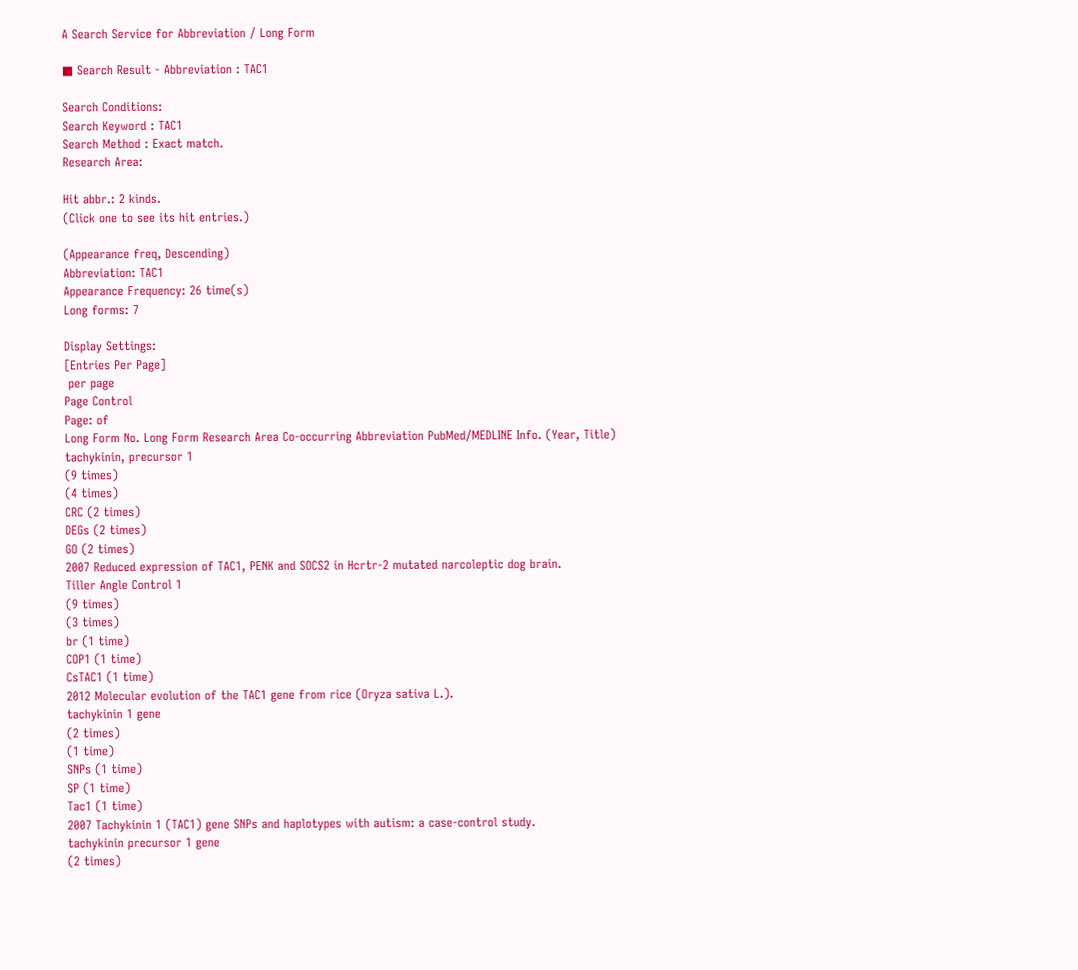A Search Service for Abbreviation / Long Form

■ Search Result - Abbreviation : TAC1

Search Conditions:
Search Keyword : TAC1
Search Method : Exact match.
Research Area:

Hit abbr.: 2 kinds.
(Click one to see its hit entries.)

(Appearance freq, Descending)
Abbreviation: TAC1
Appearance Frequency: 26 time(s)
Long forms: 7

Display Settings:
[Entries Per Page]
 per page
Page Control
Page: of
Long Form No. Long Form Research Area Co-occurring Abbreviation PubMed/MEDLINE Info. (Year, Title)
tachykinin, precursor 1
(9 times)
(4 times)
CRC (2 times)
DEGs (2 times)
GO (2 times)
2007 Reduced expression of TAC1, PENK and SOCS2 in Hcrtr-2 mutated narcoleptic dog brain.
Tiller Angle Control 1
(9 times)
(3 times)
br (1 time)
COP1 (1 time)
CsTAC1 (1 time)
2012 Molecular evolution of the TAC1 gene from rice (Oryza sativa L.).
tachykinin 1 gene
(2 times)
(1 time)
SNPs (1 time)
SP (1 time)
Tac1 (1 time)
2007 Tachykinin 1 (TAC1) gene SNPs and haplotypes with autism: a case-control study.
tachykinin precursor 1 gene
(2 times)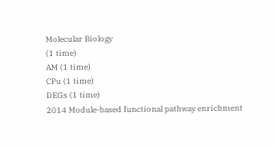Molecular Biology
(1 time)
AM (1 time)
CPu (1 time)
DEGs (1 time)
2014 Module-based functional pathway enrichment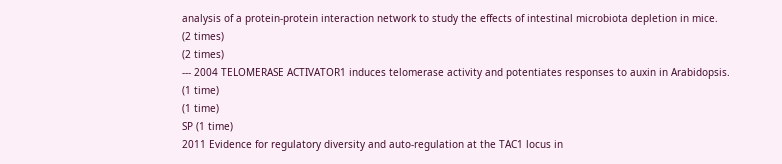analysis of a protein-protein interaction network to study the effects of intestinal microbiota depletion in mice.
(2 times)
(2 times)
--- 2004 TELOMERASE ACTIVATOR1 induces telomerase activity and potentiates responses to auxin in Arabidopsis.
(1 time)
(1 time)
SP (1 time)
2011 Evidence for regulatory diversity and auto-regulation at the TAC1 locus in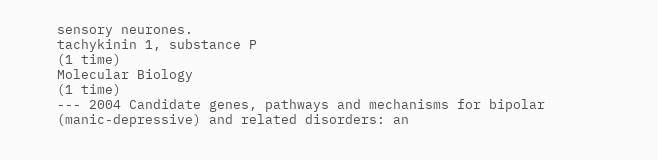sensory neurones.
tachykinin 1, substance P
(1 time)
Molecular Biology
(1 time)
--- 2004 Candidate genes, pathways and mechanisms for bipolar (manic-depressive) and related disorders: an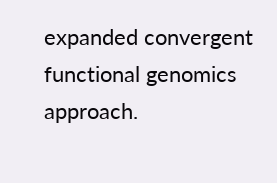expanded convergent functional genomics approach.